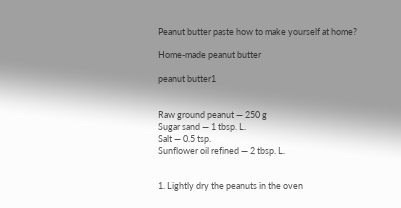Peanut butter paste how to make yourself at home?

Home-made peanut butter

peanut butter1


Raw ground peanut — 250 g
Sugar sand — 1 tbsp. L.
Salt — 0.5 tsp.
Sunflower oil refined — 2 tbsp. L.


1. Lightly dry the peanuts in the oven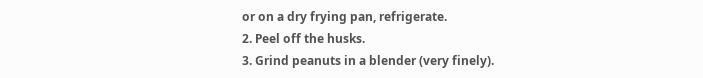or on a dry frying pan, refrigerate.
2. Peel off the husks.
3. Grind peanuts in a blender (very finely).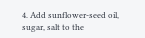4. Add sunflower-seed oil, sugar, salt to the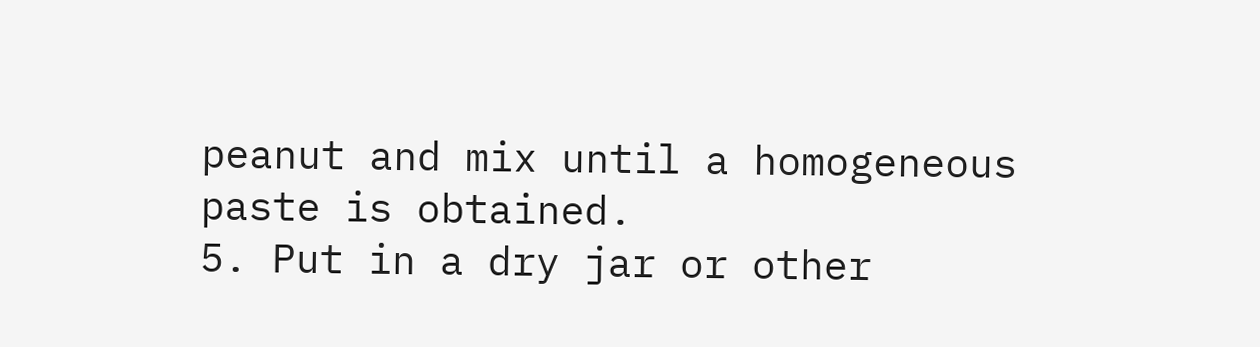peanut and mix until a homogeneous paste is obtained.
5. Put in a dry jar or other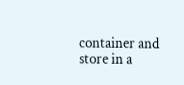container and store in a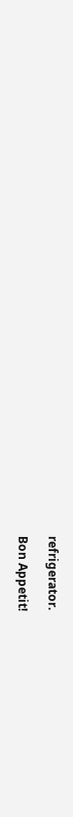refrigerator.

Bon Appetit!